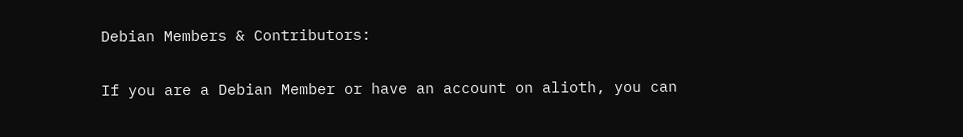Debian Members & Contributors:

If you are a Debian Member or have an account on alioth, you can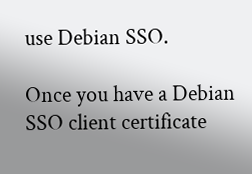use Debian SSO.

Once you have a Debian SSO client certificate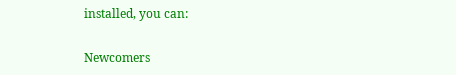installed, you can:

Newcomers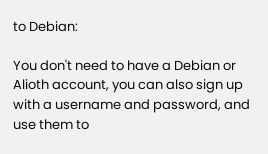to Debian:

You don't need to have a Debian or Alioth account, you can also sign up with a username and password, and use them to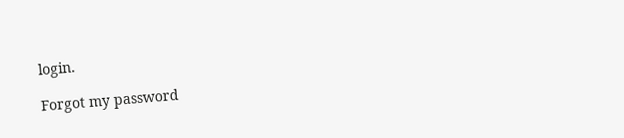login.

Forgot my password